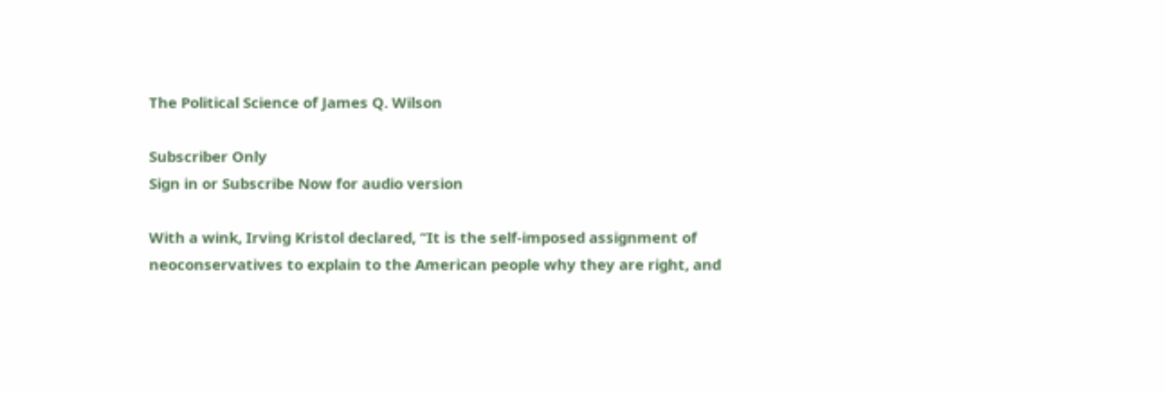The Political Science of James Q. Wilson

Subscriber Only
Sign in or Subscribe Now for audio version

With a wink, Irving Kristol declared, “It is the self-imposed assignment of neoconservatives to explain to the American people why they are right, and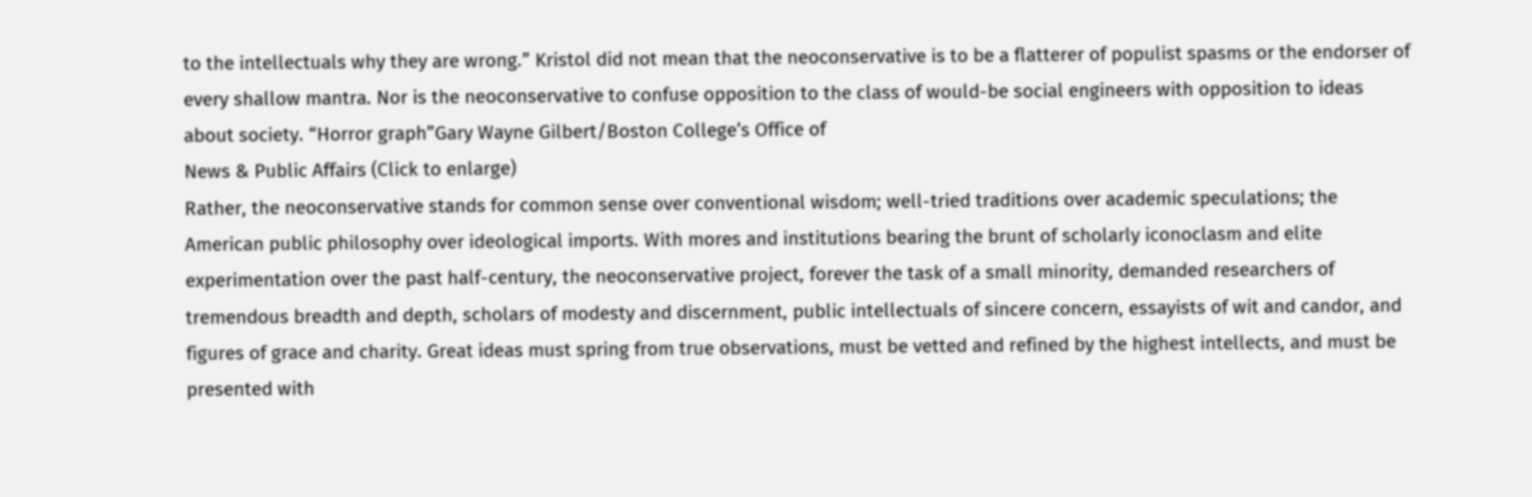to the intellectuals why they are wrong.” Kristol did not mean that the neoconservative is to be a flatterer of populist spasms or the endorser of every shallow mantra. Nor is the neoconservative to confuse opposition to the class of would-be social engineers with opposition to ideas about society. “Horror graph”Gary Wayne Gilbert/Boston College’s Office of
News & Public Affairs (Click to enlarge)
Rather, the neoconservative stands for common sense over conventional wisdom; well-tried traditions over academic speculations; the American public philosophy over ideological imports. With mores and institutions bearing the brunt of scholarly iconoclasm and elite experimentation over the past half-century, the neoconservative project, forever the task of a small minority, demanded researchers of tremendous breadth and depth, scholars of modesty and discernment, public intellectuals of sincere concern, essayists of wit and candor, and figures of grace and charity. Great ideas must spring from true observations, must be vetted and refined by the highest intellects, and must be presented with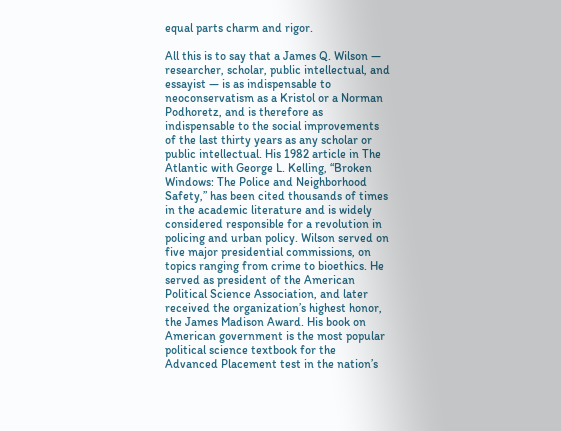equal parts charm and rigor.

All this is to say that a James Q. Wilson — researcher, scholar, public intellectual, and essayist — is as indispensable to neoconservatism as a Kristol or a Norman Podhoretz, and is therefore as indispensable to the social improvements of the last thirty years as any scholar or public intellectual. His 1982 article in The Atlantic with George L. Kelling, “Broken Windows: The Police and Neighborhood Safety,” has been cited thousands of times in the academic literature and is widely considered responsible for a revolution in policing and urban policy. Wilson served on five major presidential commissions, on topics ranging from crime to bioethics. He served as president of the American Political Science Association, and later received the organization’s highest honor, the James Madison Award. His book on American government is the most popular political science textbook for the Advanced Placement test in the nation’s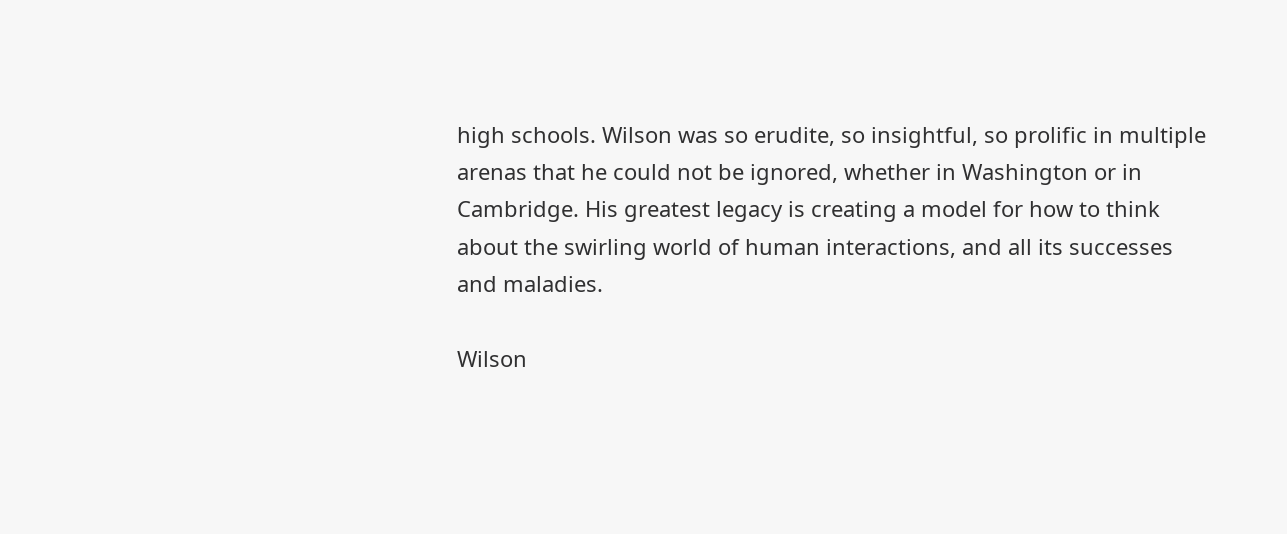high schools. Wilson was so erudite, so insightful, so prolific in multiple arenas that he could not be ignored, whether in Washington or in Cambridge. His greatest legacy is creating a model for how to think about the swirling world of human interactions, and all its successes and maladies.

Wilson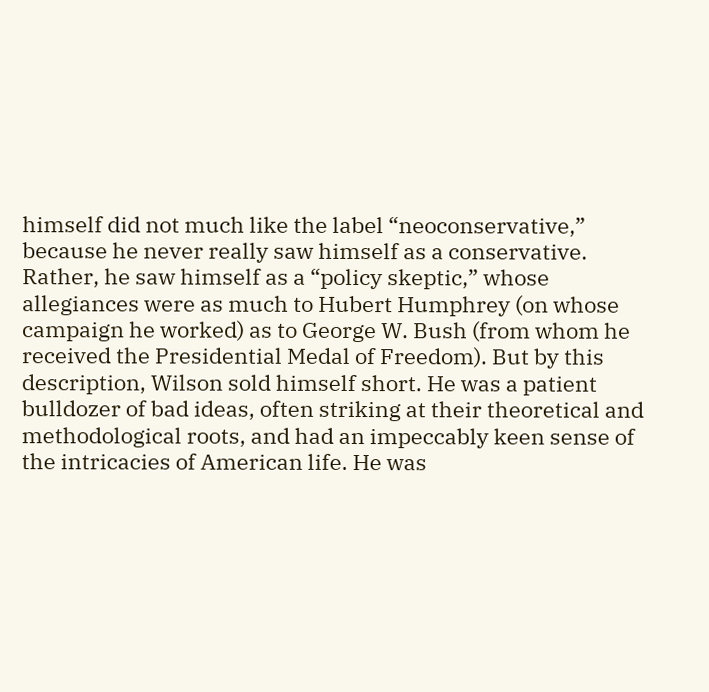himself did not much like the label “neoconservative,” because he never really saw himself as a conservative. Rather, he saw himself as a “policy skeptic,” whose allegiances were as much to Hubert Humphrey (on whose campaign he worked) as to George W. Bush (from whom he received the Presidential Medal of Freedom). But by this description, Wilson sold himself short. He was a patient bulldozer of bad ideas, often striking at their theoretical and methodological roots, and had an impeccably keen sense of the intricacies of American life. He was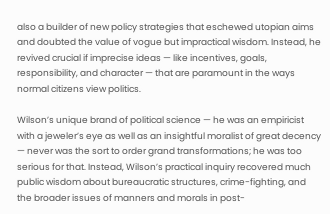also a builder of new policy strategies that eschewed utopian aims and doubted the value of vogue but impractical wisdom. Instead, he revived crucial if imprecise ideas — like incentives, goals, responsibility, and character — that are paramount in the ways normal citizens view politics.

Wilson’s unique brand of political science — he was an empiricist with a jeweler’s eye as well as an insightful moralist of great decency — never was the sort to order grand transformations; he was too serious for that. Instead, Wilson’s practical inquiry recovered much public wisdom about bureaucratic structures, crime-fighting, and the broader issues of manners and morals in post-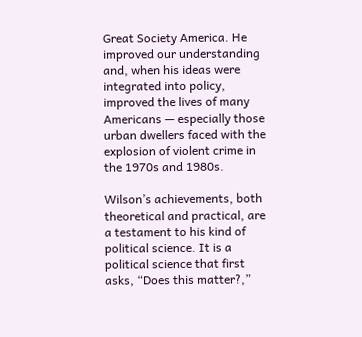Great Society America. He improved our understanding and, when his ideas were integrated into policy, improved the lives of many Americans — especially those urban dwellers faced with the explosion of violent crime in the 1970s and 1980s.

Wilson’s achievements, both theoretical and practical, are a testament to his kind of political science. It is a political science that first asks, “Does this matter?,”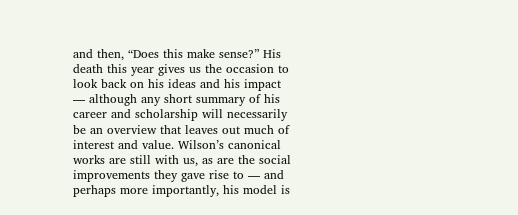and then, “Does this make sense?” His death this year gives us the occasion to look back on his ideas and his impact — although any short summary of his career and scholarship will necessarily be an overview that leaves out much of interest and value. Wilson’s canonical works are still with us, as are the social improvements they gave rise to — and perhaps more importantly, his model is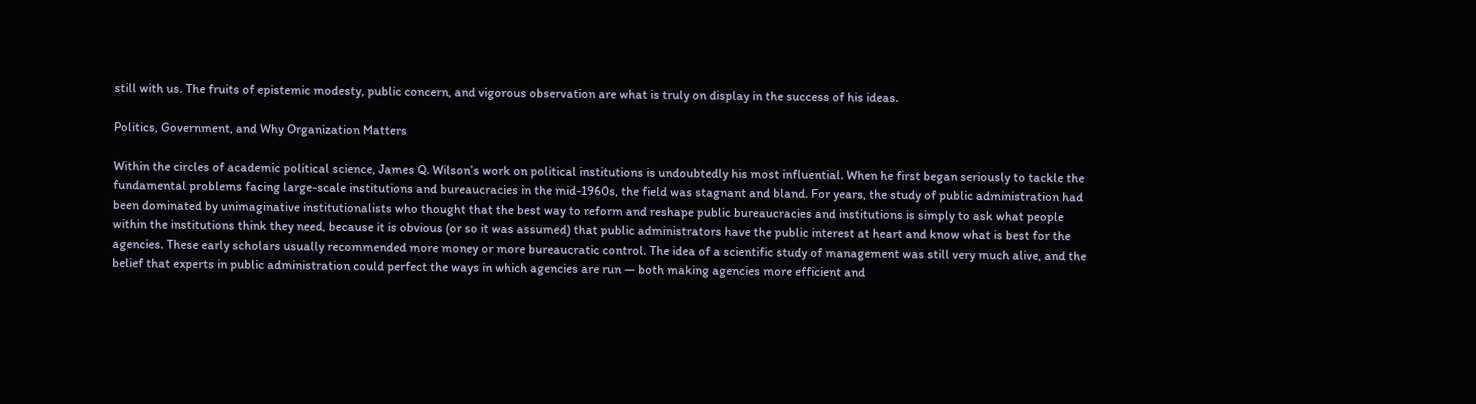still with us. The fruits of epistemic modesty, public concern, and vigorous observation are what is truly on display in the success of his ideas.

Politics, Government, and Why Organization Matters

Within the circles of academic political science, James Q. Wilson’s work on political institutions is undoubtedly his most influential. When he first began seriously to tackle the fundamental problems facing large-scale institutions and bureaucracies in the mid-1960s, the field was stagnant and bland. For years, the study of public administration had been dominated by unimaginative institutionalists who thought that the best way to reform and reshape public bureaucracies and institutions is simply to ask what people within the institutions think they need, because it is obvious (or so it was assumed) that public administrators have the public interest at heart and know what is best for the agencies. These early scholars usually recommended more money or more bureaucratic control. The idea of a scientific study of management was still very much alive, and the belief that experts in public administration could perfect the ways in which agencies are run — both making agencies more efficient and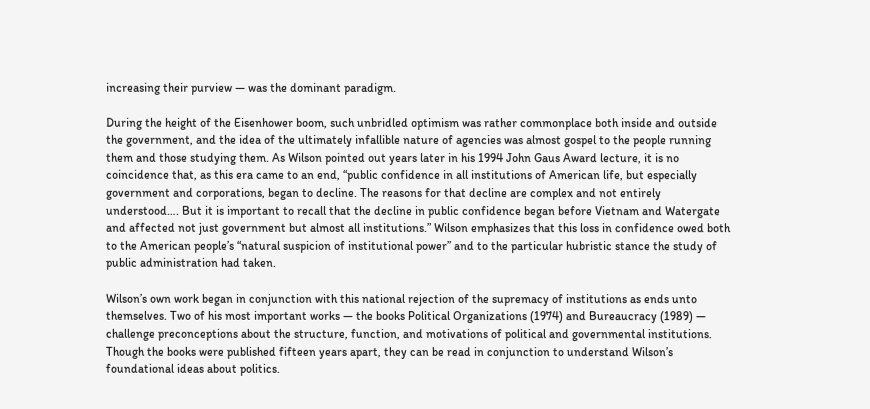increasing their purview — was the dominant paradigm.

During the height of the Eisenhower boom, such unbridled optimism was rather commonplace both inside and outside the government, and the idea of the ultimately infallible nature of agencies was almost gospel to the people running them and those studying them. As Wilson pointed out years later in his 1994 John Gaus Award lecture, it is no coincidence that, as this era came to an end, “public confidence in all institutions of American life, but especially government and corporations, began to decline. The reasons for that decline are complex and not entirely understood…. But it is important to recall that the decline in public confidence began before Vietnam and Watergate and affected not just government but almost all institutions.” Wilson emphasizes that this loss in confidence owed both to the American people’s “natural suspicion of institutional power” and to the particular hubristic stance the study of public administration had taken.

Wilson’s own work began in conjunction with this national rejection of the supremacy of institutions as ends unto themselves. Two of his most important works — the books Political Organizations (1974) and Bureaucracy (1989) — challenge preconceptions about the structure, function, and motivations of political and governmental institutions. Though the books were published fifteen years apart, they can be read in conjunction to understand Wilson’s foundational ideas about politics.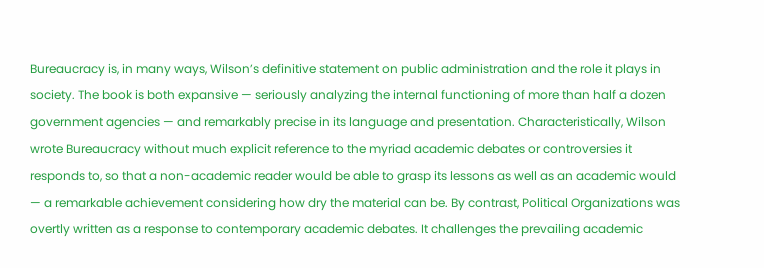Bureaucracy is, in many ways, Wilson’s definitive statement on public administration and the role it plays in society. The book is both expansive — seriously analyzing the internal functioning of more than half a dozen government agencies — and remarkably precise in its language and presentation. Characteristically, Wilson wrote Bureaucracy without much explicit reference to the myriad academic debates or controversies it responds to, so that a non-academic reader would be able to grasp its lessons as well as an academic would — a remarkable achievement considering how dry the material can be. By contrast, Political Organizations was overtly written as a response to contemporary academic debates. It challenges the prevailing academic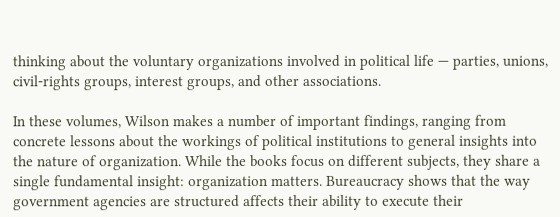thinking about the voluntary organizations involved in political life — parties, unions, civil-rights groups, interest groups, and other associations.

In these volumes, Wilson makes a number of important findings, ranging from concrete lessons about the workings of political institutions to general insights into the nature of organization. While the books focus on different subjects, they share a single fundamental insight: organization matters. Bureaucracy shows that the way government agencies are structured affects their ability to execute their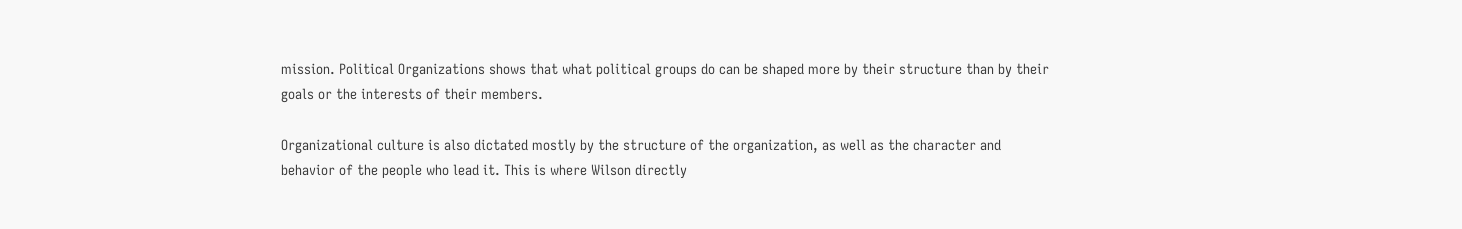mission. Political Organizations shows that what political groups do can be shaped more by their structure than by their goals or the interests of their members.

Organizational culture is also dictated mostly by the structure of the organization, as well as the character and behavior of the people who lead it. This is where Wilson directly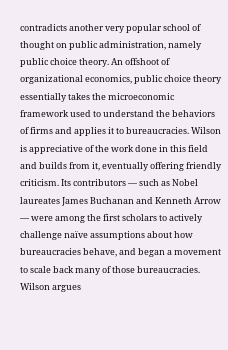contradicts another very popular school of thought on public administration, namely public choice theory. An offshoot of organizational economics, public choice theory essentially takes the microeconomic framework used to understand the behaviors of firms and applies it to bureaucracies. Wilson is appreciative of the work done in this field and builds from it, eventually offering friendly criticism. Its contributors — such as Nobel laureates James Buchanan and Kenneth Arrow — were among the first scholars to actively challenge naïve assumptions about how bureaucracies behave, and began a movement to scale back many of those bureaucracies. Wilson argues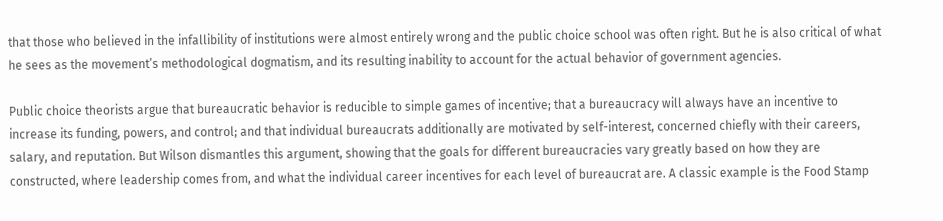that those who believed in the infallibility of institutions were almost entirely wrong and the public choice school was often right. But he is also critical of what he sees as the movement’s methodological dogmatism, and its resulting inability to account for the actual behavior of government agencies.

Public choice theorists argue that bureaucratic behavior is reducible to simple games of incentive; that a bureaucracy will always have an incentive to increase its funding, powers, and control; and that individual bureaucrats additionally are motivated by self-interest, concerned chiefly with their careers, salary, and reputation. But Wilson dismantles this argument, showing that the goals for different bureaucracies vary greatly based on how they are constructed, where leadership comes from, and what the individual career incentives for each level of bureaucrat are. A classic example is the Food Stamp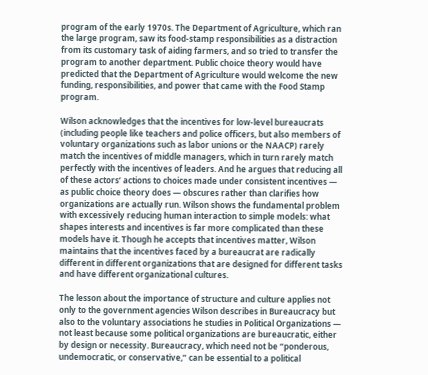program of the early 1970s. The Department of Agriculture, which ran the large program, saw its food-stamp responsibilities as a distraction from its customary task of aiding farmers, and so tried to transfer the program to another department. Public choice theory would have predicted that the Department of Agriculture would welcome the new funding, responsibilities, and power that came with the Food Stamp program.

Wilson acknowledges that the incentives for low-level bureaucrats (including people like teachers and police officers, but also members of voluntary organizations such as labor unions or the NAACP) rarely match the incentives of middle managers, which in turn rarely match perfectly with the incentives of leaders. And he argues that reducing all of these actors’ actions to choices made under consistent incentives — as public choice theory does — obscures rather than clarifies how organizations are actually run. Wilson shows the fundamental problem with excessively reducing human interaction to simple models: what shapes interests and incentives is far more complicated than these models have it. Though he accepts that incentives matter, Wilson maintains that the incentives faced by a bureaucrat are radically different in different organizations that are designed for different tasks and have different organizational cultures.

The lesson about the importance of structure and culture applies not only to the government agencies Wilson describes in Bureaucracy but also to the voluntary associations he studies in Political Organizations — not least because some political organizations are bureaucratic, either by design or necessity. Bureaucracy, which need not be “ponderous, undemocratic, or conservative,” can be essential to a political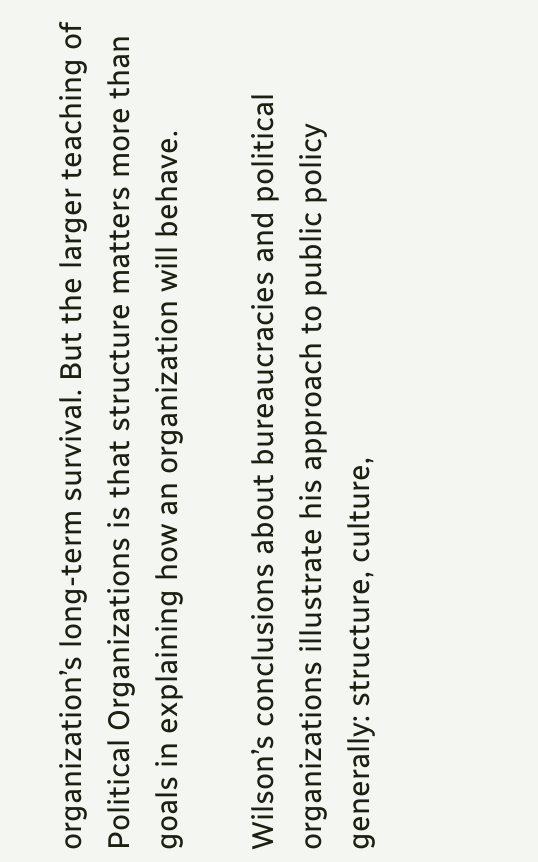organization’s long-term survival. But the larger teaching of Political Organizations is that structure matters more than goals in explaining how an organization will behave.

Wilson’s conclusions about bureaucracies and political organizations illustrate his approach to public policy generally: structure, culture,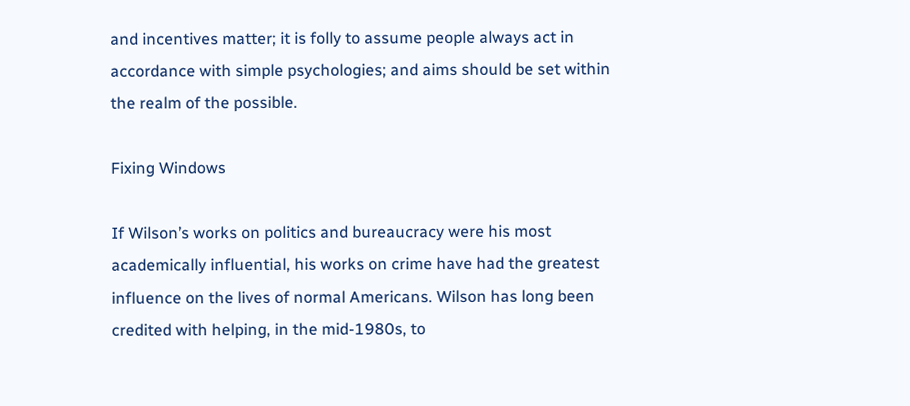and incentives matter; it is folly to assume people always act in accordance with simple psychologies; and aims should be set within the realm of the possible.

Fixing Windows

If Wilson’s works on politics and bureaucracy were his most academically influential, his works on crime have had the greatest influence on the lives of normal Americans. Wilson has long been credited with helping, in the mid-1980s, to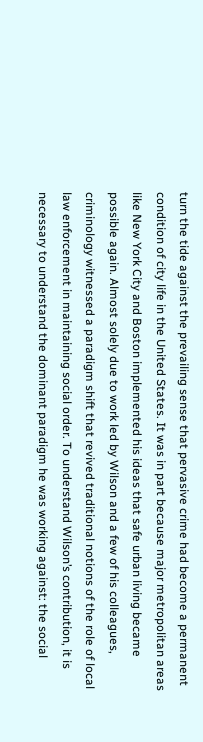turn the tide against the prevailing sense that pervasive crime had become a permanent condition of city life in the United States. It was in part because major metropolitan areas like New York City and Boston implemented his ideas that safe urban living became possible again. Almost solely due to work led by Wilson and a few of his colleagues, criminology witnessed a paradigm shift that revived traditional notions of the role of local law enforcement in maintaining social order. To understand Wilson’s contribution, it is necessary to understand the dominant paradigm he was working against: the social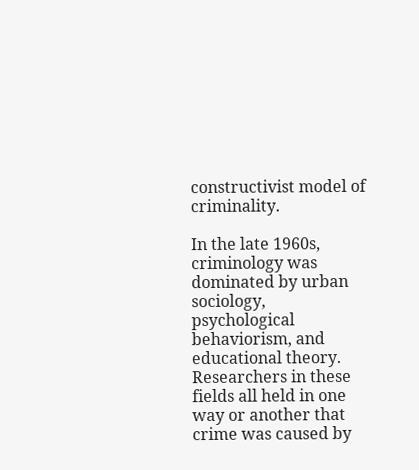constructivist model of criminality.

In the late 1960s, criminology was dominated by urban sociology, psychological behaviorism, and educational theory. Researchers in these fields all held in one way or another that crime was caused by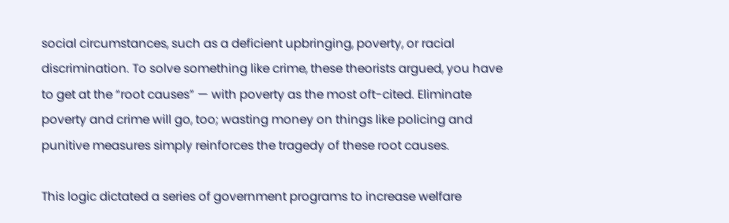social circumstances, such as a deficient upbringing, poverty, or racial discrimination. To solve something like crime, these theorists argued, you have to get at the “root causes” — with poverty as the most oft-cited. Eliminate poverty and crime will go, too; wasting money on things like policing and punitive measures simply reinforces the tragedy of these root causes.

This logic dictated a series of government programs to increase welfare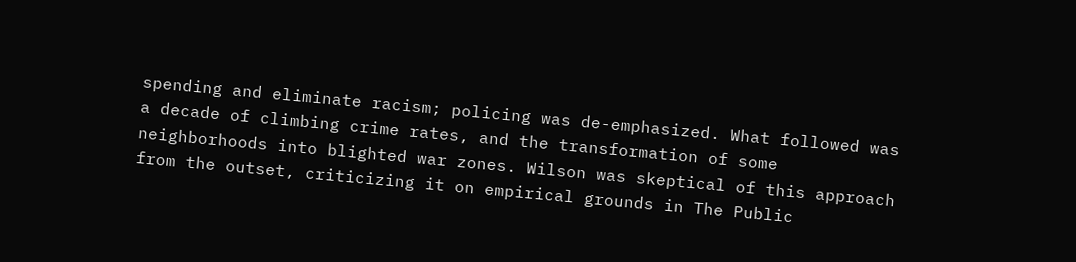spending and eliminate racism; policing was de-emphasized. What followed was a decade of climbing crime rates, and the transformation of some neighborhoods into blighted war zones. Wilson was skeptical of this approach from the outset, criticizing it on empirical grounds in The Public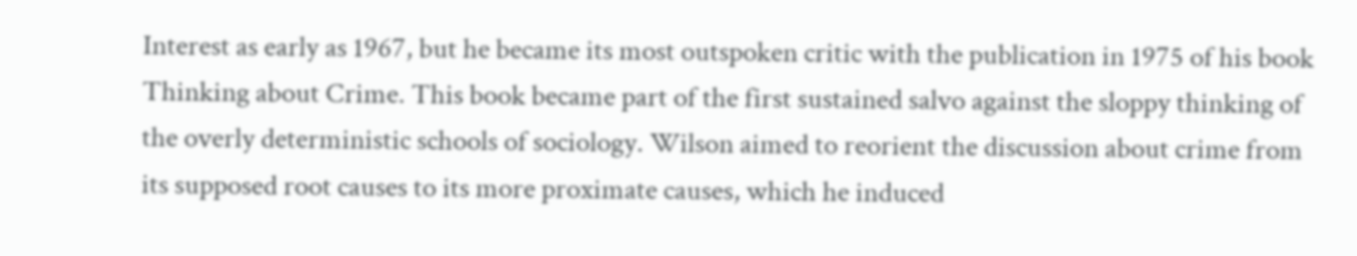Interest as early as 1967, but he became its most outspoken critic with the publication in 1975 of his book Thinking about Crime. This book became part of the first sustained salvo against the sloppy thinking of the overly deterministic schools of sociology. Wilson aimed to reorient the discussion about crime from its supposed root causes to its more proximate causes, which he induced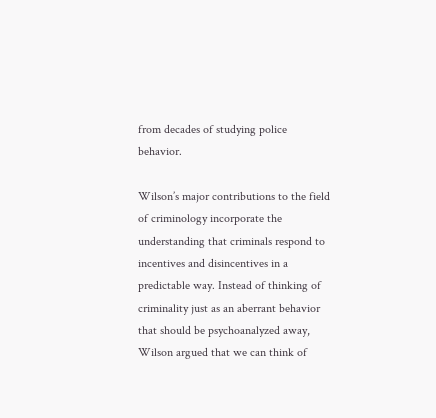from decades of studying police behavior.

Wilson’s major contributions to the field of criminology incorporate the understanding that criminals respond to incentives and disincentives in a predictable way. Instead of thinking of criminality just as an aberrant behavior that should be psychoanalyzed away, Wilson argued that we can think of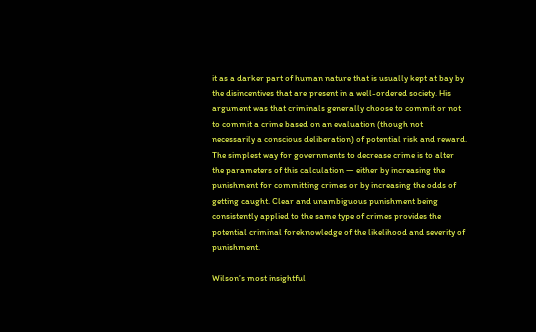it as a darker part of human nature that is usually kept at bay by the disincentives that are present in a well-ordered society. His argument was that criminals generally choose to commit or not to commit a crime based on an evaluation (though not necessarily a conscious deliberation) of potential risk and reward. The simplest way for governments to decrease crime is to alter the parameters of this calculation — either by increasing the punishment for committing crimes or by increasing the odds of getting caught. Clear and unambiguous punishment being consistently applied to the same type of crimes provides the potential criminal foreknowledge of the likelihood and severity of punishment.

Wilson’s most insightful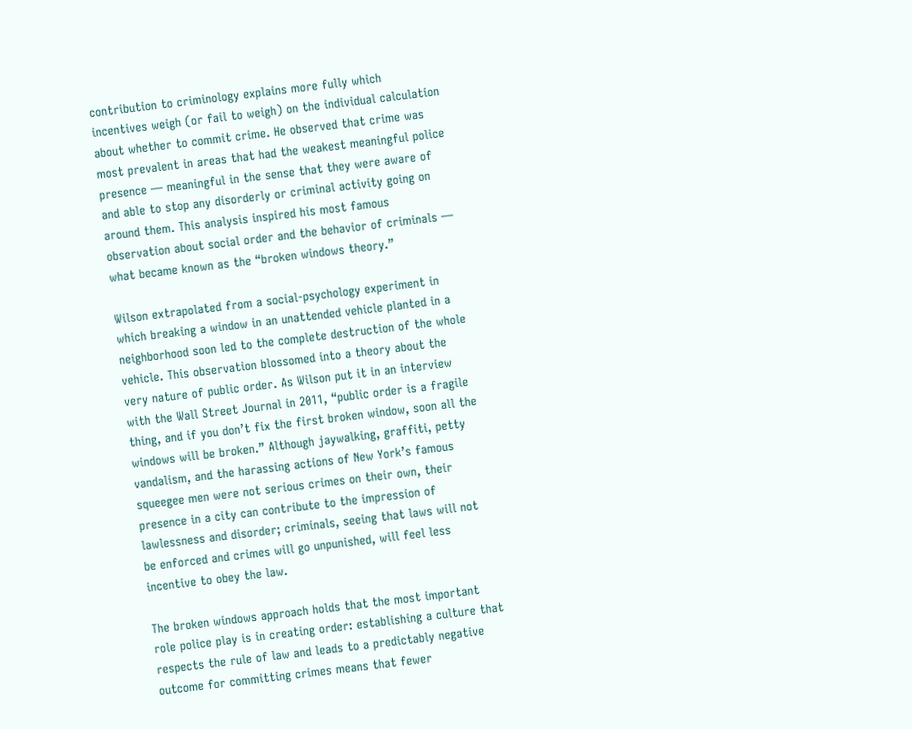contribution to criminology explains more fully which incentives weigh (or fail to weigh) on the individual calculation about whether to commit crime. He observed that crime was most prevalent in areas that had the weakest meaningful police presence — meaningful in the sense that they were aware of and able to stop any disorderly or criminal activity going on around them. This analysis inspired his most famous observation about social order and the behavior of criminals — what became known as the “broken windows theory.”

Wilson extrapolated from a social-psychology experiment in which breaking a window in an unattended vehicle planted in a neighborhood soon led to the complete destruction of the whole vehicle. This observation blossomed into a theory about the very nature of public order. As Wilson put it in an interview with the Wall Street Journal in 2011, “public order is a fragile thing, and if you don’t fix the first broken window, soon all the windows will be broken.” Although jaywalking, graffiti, petty vandalism, and the harassing actions of New York’s famous squeegee men were not serious crimes on their own, their presence in a city can contribute to the impression of lawlessness and disorder; criminals, seeing that laws will not be enforced and crimes will go unpunished, will feel less incentive to obey the law.

The broken windows approach holds that the most important role police play is in creating order: establishing a culture that respects the rule of law and leads to a predictably negative outcome for committing crimes means that fewer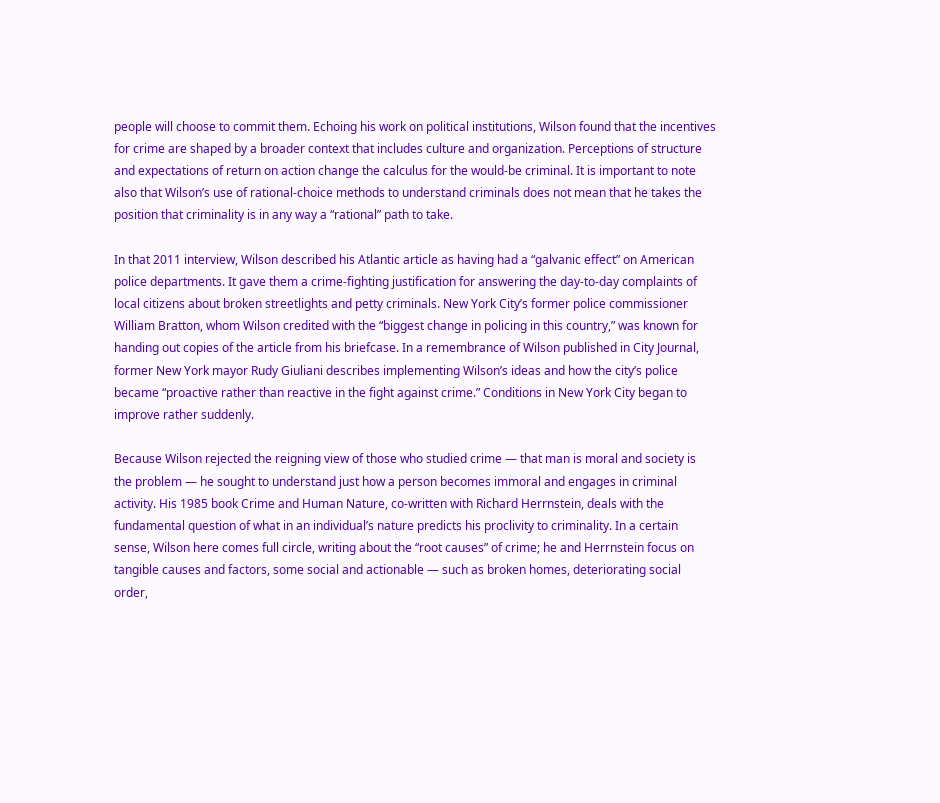people will choose to commit them. Echoing his work on political institutions, Wilson found that the incentives for crime are shaped by a broader context that includes culture and organization. Perceptions of structure and expectations of return on action change the calculus for the would-be criminal. It is important to note also that Wilson’s use of rational-choice methods to understand criminals does not mean that he takes the position that criminality is in any way a “rational” path to take.

In that 2011 interview, Wilson described his Atlantic article as having had a “galvanic effect” on American police departments. It gave them a crime-fighting justification for answering the day-to-day complaints of local citizens about broken streetlights and petty criminals. New York City’s former police commissioner William Bratton, whom Wilson credited with the “biggest change in policing in this country,” was known for handing out copies of the article from his briefcase. In a remembrance of Wilson published in City Journal, former New York mayor Rudy Giuliani describes implementing Wilson’s ideas and how the city’s police became “proactive rather than reactive in the fight against crime.” Conditions in New York City began to improve rather suddenly.

Because Wilson rejected the reigning view of those who studied crime — that man is moral and society is the problem — he sought to understand just how a person becomes immoral and engages in criminal activity. His 1985 book Crime and Human Nature, co-written with Richard Herrnstein, deals with the fundamental question of what in an individual’s nature predicts his proclivity to criminality. In a certain sense, Wilson here comes full circle, writing about the “root causes” of crime; he and Herrnstein focus on tangible causes and factors, some social and actionable — such as broken homes, deteriorating social order,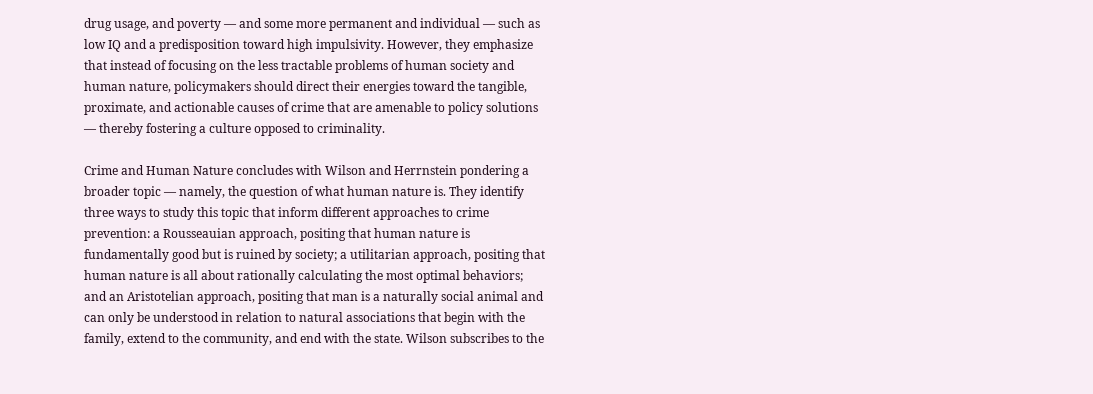drug usage, and poverty — and some more permanent and individual — such as low IQ and a predisposition toward high impulsivity. However, they emphasize that instead of focusing on the less tractable problems of human society and human nature, policymakers should direct their energies toward the tangible, proximate, and actionable causes of crime that are amenable to policy solutions — thereby fostering a culture opposed to criminality.

Crime and Human Nature concludes with Wilson and Herrnstein pondering a broader topic — namely, the question of what human nature is. They identify three ways to study this topic that inform different approaches to crime prevention: a Rousseauian approach, positing that human nature is fundamentally good but is ruined by society; a utilitarian approach, positing that human nature is all about rationally calculating the most optimal behaviors; and an Aristotelian approach, positing that man is a naturally social animal and can only be understood in relation to natural associations that begin with the family, extend to the community, and end with the state. Wilson subscribes to the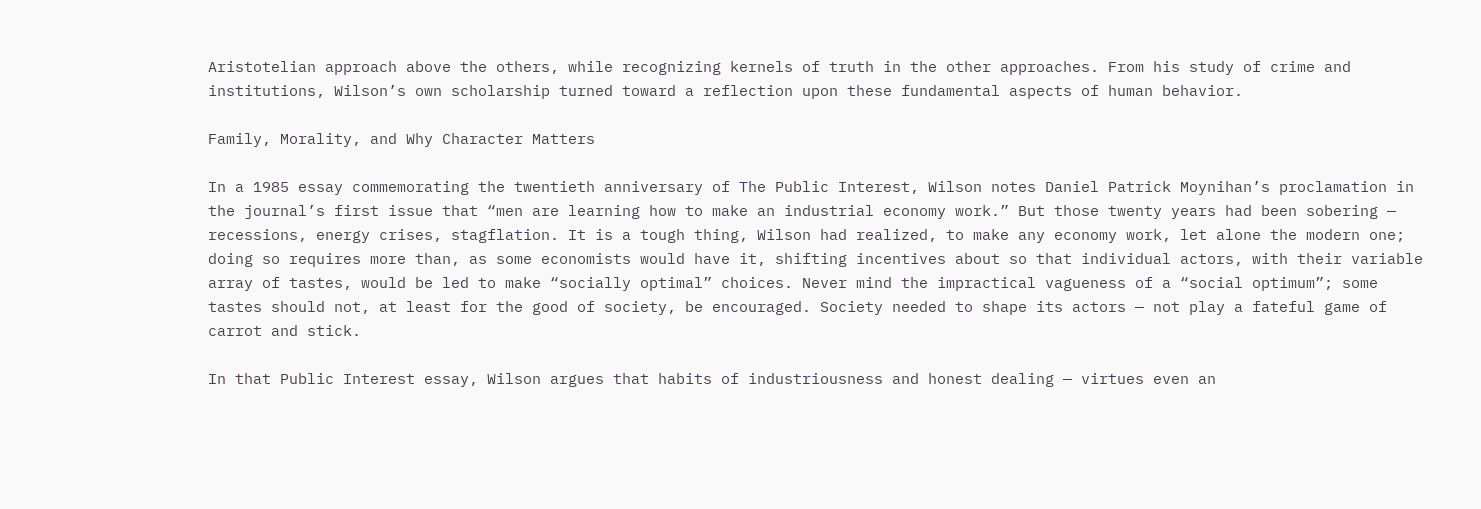Aristotelian approach above the others, while recognizing kernels of truth in the other approaches. From his study of crime and institutions, Wilson’s own scholarship turned toward a reflection upon these fundamental aspects of human behavior.

Family, Morality, and Why Character Matters

In a 1985 essay commemorating the twentieth anniversary of The Public Interest, Wilson notes Daniel Patrick Moynihan’s proclamation in the journal’s first issue that “men are learning how to make an industrial economy work.” But those twenty years had been sobering — recessions, energy crises, stagflation. It is a tough thing, Wilson had realized, to make any economy work, let alone the modern one; doing so requires more than, as some economists would have it, shifting incentives about so that individual actors, with their variable array of tastes, would be led to make “socially optimal” choices. Never mind the impractical vagueness of a “social optimum”; some tastes should not, at least for the good of society, be encouraged. Society needed to shape its actors — not play a fateful game of carrot and stick.

In that Public Interest essay, Wilson argues that habits of industriousness and honest dealing — virtues even an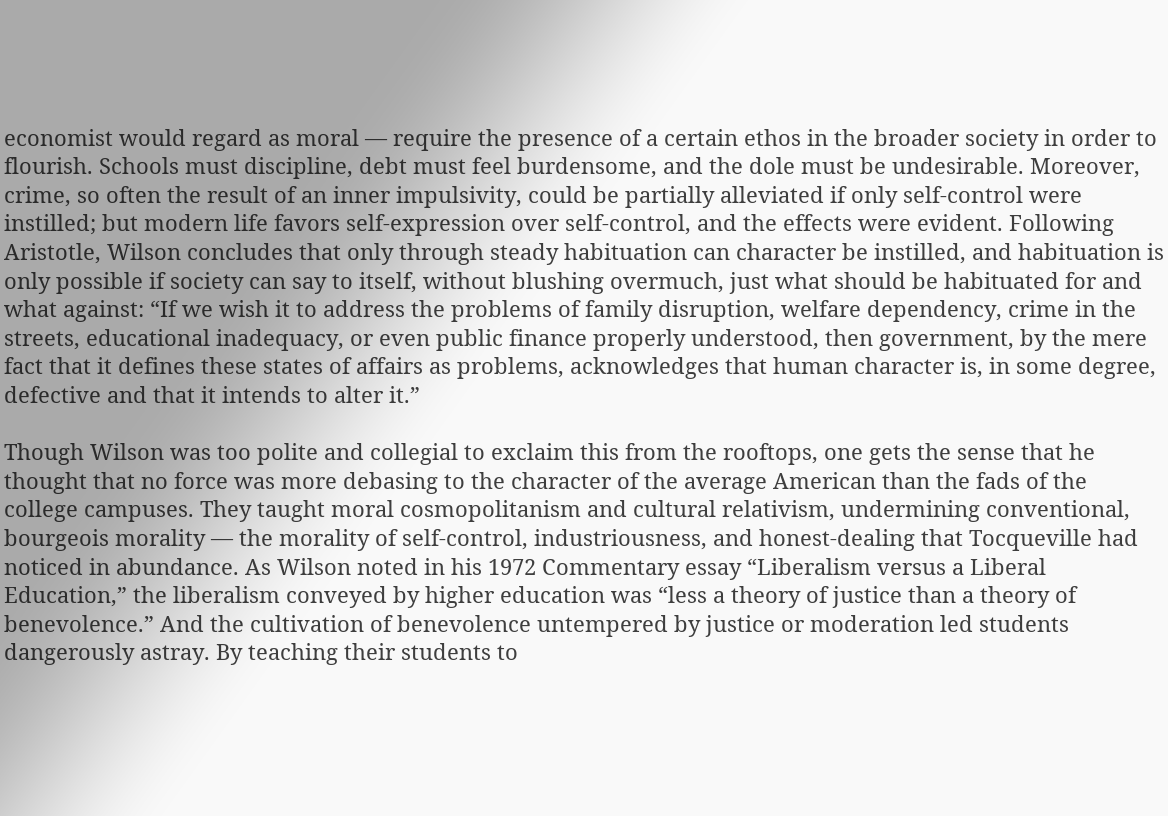economist would regard as moral — require the presence of a certain ethos in the broader society in order to flourish. Schools must discipline, debt must feel burdensome, and the dole must be undesirable. Moreover, crime, so often the result of an inner impulsivity, could be partially alleviated if only self-control were instilled; but modern life favors self-expression over self-control, and the effects were evident. Following Aristotle, Wilson concludes that only through steady habituation can character be instilled, and habituation is only possible if society can say to itself, without blushing overmuch, just what should be habituated for and what against: “If we wish it to address the problems of family disruption, welfare dependency, crime in the streets, educational inadequacy, or even public finance properly understood, then government, by the mere fact that it defines these states of affairs as problems, acknowledges that human character is, in some degree, defective and that it intends to alter it.”

Though Wilson was too polite and collegial to exclaim this from the rooftops, one gets the sense that he thought that no force was more debasing to the character of the average American than the fads of the college campuses. They taught moral cosmopolitanism and cultural relativism, undermining conventional, bourgeois morality — the morality of self-control, industriousness, and honest-dealing that Tocqueville had noticed in abundance. As Wilson noted in his 1972 Commentary essay “Liberalism versus a Liberal Education,” the liberalism conveyed by higher education was “less a theory of justice than a theory of benevolence.” And the cultivation of benevolence untempered by justice or moderation led students dangerously astray. By teaching their students to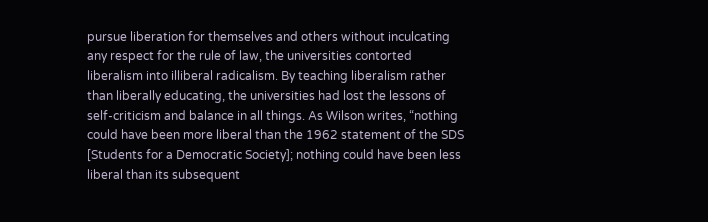pursue liberation for themselves and others without inculcating any respect for the rule of law, the universities contorted liberalism into illiberal radicalism. By teaching liberalism rather than liberally educating, the universities had lost the lessons of self-criticism and balance in all things. As Wilson writes, “nothing could have been more liberal than the 1962 statement of the SDS [Students for a Democratic Society]; nothing could have been less liberal than its subsequent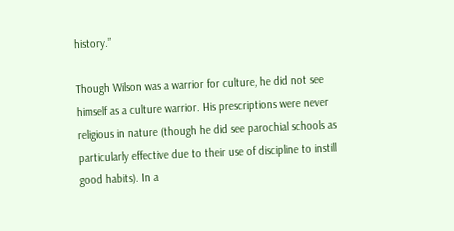history.”

Though Wilson was a warrior for culture, he did not see himself as a culture warrior. His prescriptions were never religious in nature (though he did see parochial schools as particularly effective due to their use of discipline to instill good habits). In a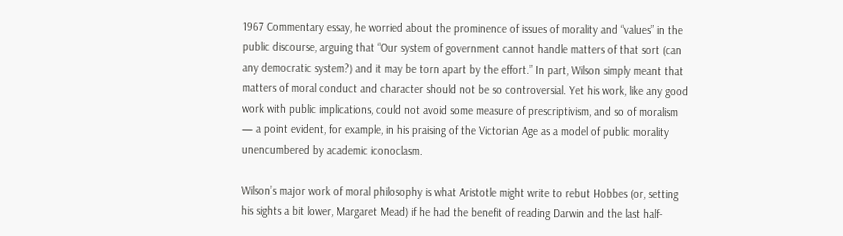1967 Commentary essay, he worried about the prominence of issues of morality and “values” in the public discourse, arguing that “Our system of government cannot handle matters of that sort (can any democratic system?) and it may be torn apart by the effort.” In part, Wilson simply meant that matters of moral conduct and character should not be so controversial. Yet his work, like any good work with public implications, could not avoid some measure of prescriptivism, and so of moralism — a point evident, for example, in his praising of the Victorian Age as a model of public morality unencumbered by academic iconoclasm.

Wilson’s major work of moral philosophy is what Aristotle might write to rebut Hobbes (or, setting his sights a bit lower, Margaret Mead) if he had the benefit of reading Darwin and the last half-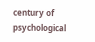century of psychological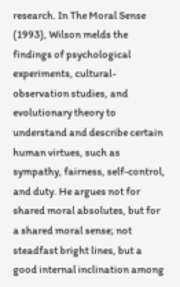research. In The Moral Sense (1993), Wilson melds the findings of psychological experiments, cultural-observation studies, and evolutionary theory to understand and describe certain human virtues, such as sympathy, fairness, self-control, and duty. He argues not for shared moral absolutes, but for a shared moral sense; not steadfast bright lines, but a good internal inclination among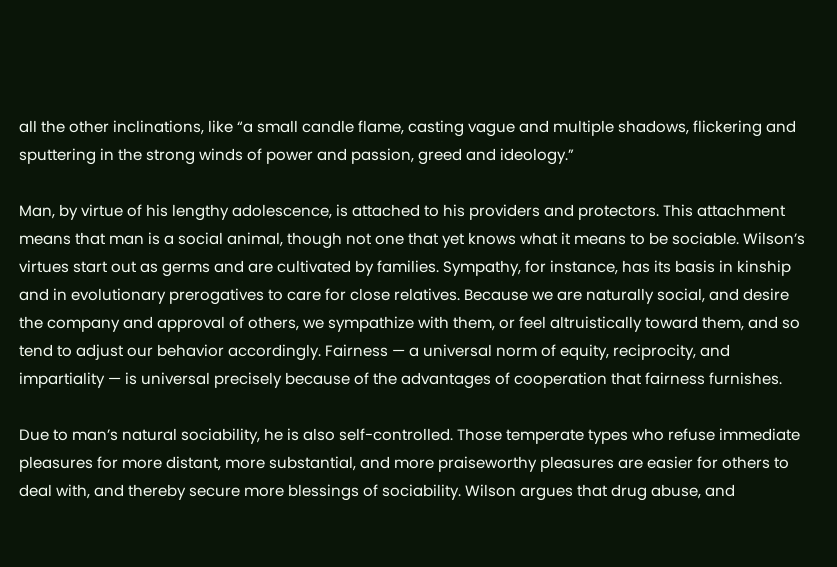all the other inclinations, like “a small candle flame, casting vague and multiple shadows, flickering and sputtering in the strong winds of power and passion, greed and ideology.”

Man, by virtue of his lengthy adolescence, is attached to his providers and protectors. This attachment means that man is a social animal, though not one that yet knows what it means to be sociable. Wilson’s virtues start out as germs and are cultivated by families. Sympathy, for instance, has its basis in kinship and in evolutionary prerogatives to care for close relatives. Because we are naturally social, and desire the company and approval of others, we sympathize with them, or feel altruistically toward them, and so tend to adjust our behavior accordingly. Fairness — a universal norm of equity, reciprocity, and impartiality — is universal precisely because of the advantages of cooperation that fairness furnishes.

Due to man’s natural sociability, he is also self-controlled. Those temperate types who refuse immediate pleasures for more distant, more substantial, and more praiseworthy pleasures are easier for others to deal with, and thereby secure more blessings of sociability. Wilson argues that drug abuse, and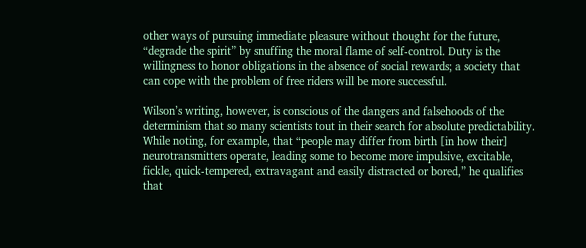other ways of pursuing immediate pleasure without thought for the future, “degrade the spirit” by snuffing the moral flame of self-control. Duty is the willingness to honor obligations in the absence of social rewards; a society that can cope with the problem of free riders will be more successful.

Wilson’s writing, however, is conscious of the dangers and falsehoods of the determinism that so many scientists tout in their search for absolute predictability. While noting, for example, that “people may differ from birth [in how their] neurotransmitters operate, leading some to become more impulsive, excitable, fickle, quick-tempered, extravagant and easily distracted or bored,” he qualifies that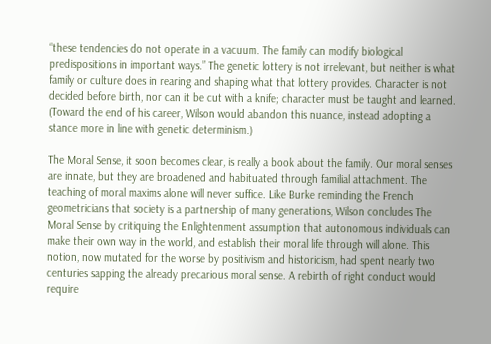“these tendencies do not operate in a vacuum. The family can modify biological predispositions in important ways.” The genetic lottery is not irrelevant, but neither is what family or culture does in rearing and shaping what that lottery provides. Character is not decided before birth, nor can it be cut with a knife; character must be taught and learned. (Toward the end of his career, Wilson would abandon this nuance, instead adopting a stance more in line with genetic determinism.)

The Moral Sense, it soon becomes clear, is really a book about the family. Our moral senses are innate, but they are broadened and habituated through familial attachment. The teaching of moral maxims alone will never suffice. Like Burke reminding the French geometricians that society is a partnership of many generations, Wilson concludes The Moral Sense by critiquing the Enlightenment assumption that autonomous individuals can make their own way in the world, and establish their moral life through will alone. This notion, now mutated for the worse by positivism and historicism, had spent nearly two centuries sapping the already precarious moral sense. A rebirth of right conduct would require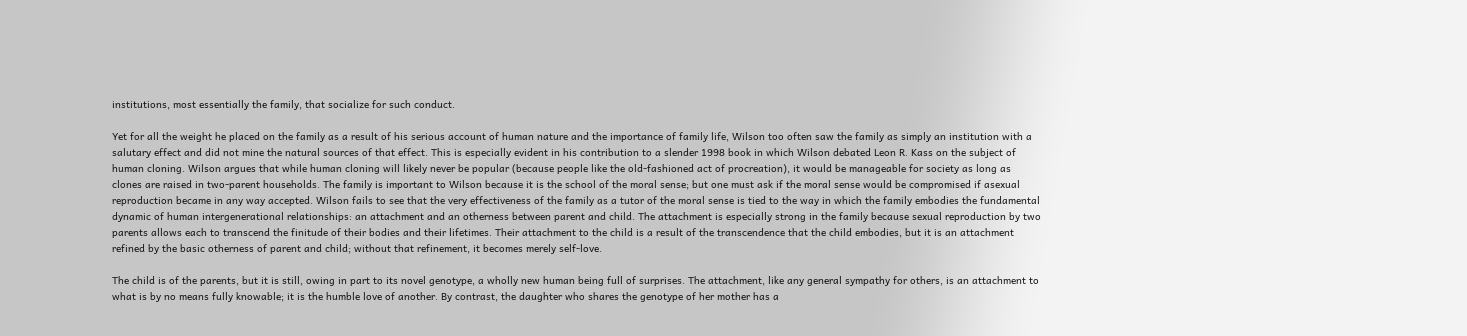institutions, most essentially the family, that socialize for such conduct.

Yet for all the weight he placed on the family as a result of his serious account of human nature and the importance of family life, Wilson too often saw the family as simply an institution with a salutary effect and did not mine the natural sources of that effect. This is especially evident in his contribution to a slender 1998 book in which Wilson debated Leon R. Kass on the subject of human cloning. Wilson argues that while human cloning will likely never be popular (because people like the old-fashioned act of procreation), it would be manageable for society as long as clones are raised in two-parent households. The family is important to Wilson because it is the school of the moral sense; but one must ask if the moral sense would be compromised if asexual reproduction became in any way accepted. Wilson fails to see that the very effectiveness of the family as a tutor of the moral sense is tied to the way in which the family embodies the fundamental dynamic of human intergenerational relationships: an attachment and an otherness between parent and child. The attachment is especially strong in the family because sexual reproduction by two parents allows each to transcend the finitude of their bodies and their lifetimes. Their attachment to the child is a result of the transcendence that the child embodies, but it is an attachment refined by the basic otherness of parent and child; without that refinement, it becomes merely self-love.

The child is of the parents, but it is still, owing in part to its novel genotype, a wholly new human being full of surprises. The attachment, like any general sympathy for others, is an attachment to what is by no means fully knowable; it is the humble love of another. By contrast, the daughter who shares the genotype of her mother has a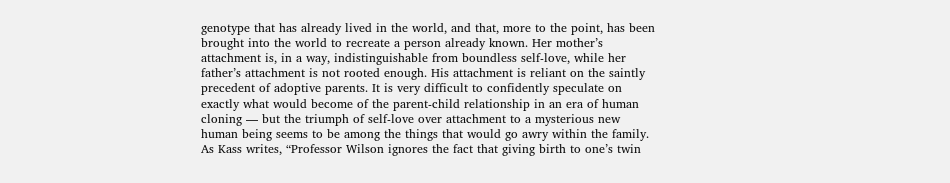genotype that has already lived in the world, and that, more to the point, has been brought into the world to recreate a person already known. Her mother’s attachment is, in a way, indistinguishable from boundless self-love, while her father’s attachment is not rooted enough. His attachment is reliant on the saintly precedent of adoptive parents. It is very difficult to confidently speculate on exactly what would become of the parent-child relationship in an era of human cloning — but the triumph of self-love over attachment to a mysterious new human being seems to be among the things that would go awry within the family. As Kass writes, “Professor Wilson ignores the fact that giving birth to one’s twin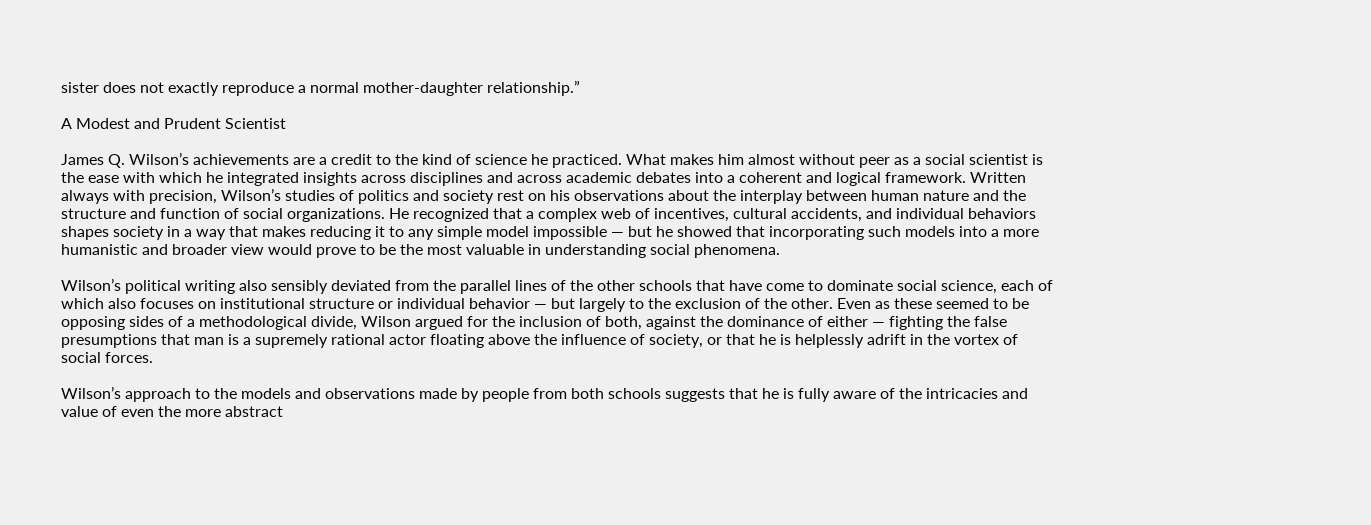sister does not exactly reproduce a normal mother-daughter relationship.”

A Modest and Prudent Scientist

James Q. Wilson’s achievements are a credit to the kind of science he practiced. What makes him almost without peer as a social scientist is the ease with which he integrated insights across disciplines and across academic debates into a coherent and logical framework. Written always with precision, Wilson’s studies of politics and society rest on his observations about the interplay between human nature and the structure and function of social organizations. He recognized that a complex web of incentives, cultural accidents, and individual behaviors shapes society in a way that makes reducing it to any simple model impossible — but he showed that incorporating such models into a more humanistic and broader view would prove to be the most valuable in understanding social phenomena.

Wilson’s political writing also sensibly deviated from the parallel lines of the other schools that have come to dominate social science, each of which also focuses on institutional structure or individual behavior — but largely to the exclusion of the other. Even as these seemed to be opposing sides of a methodological divide, Wilson argued for the inclusion of both, against the dominance of either — fighting the false presumptions that man is a supremely rational actor floating above the influence of society, or that he is helplessly adrift in the vortex of social forces.

Wilson’s approach to the models and observations made by people from both schools suggests that he is fully aware of the intricacies and value of even the more abstract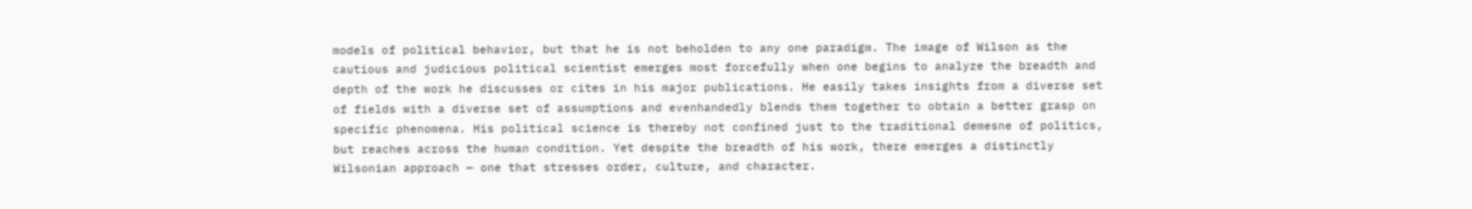models of political behavior, but that he is not beholden to any one paradigm. The image of Wilson as the cautious and judicious political scientist emerges most forcefully when one begins to analyze the breadth and depth of the work he discusses or cites in his major publications. He easily takes insights from a diverse set of fields with a diverse set of assumptions and evenhandedly blends them together to obtain a better grasp on specific phenomena. His political science is thereby not confined just to the traditional demesne of politics, but reaches across the human condition. Yet despite the breadth of his work, there emerges a distinctly Wilsonian approach — one that stresses order, culture, and character.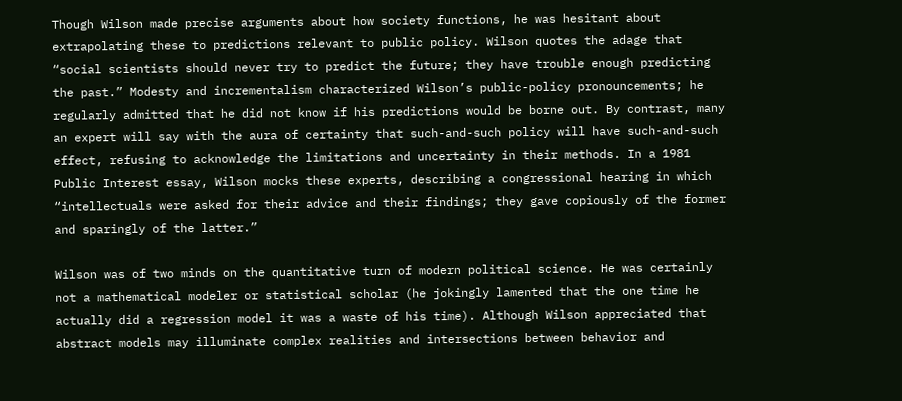Though Wilson made precise arguments about how society functions, he was hesitant about extrapolating these to predictions relevant to public policy. Wilson quotes the adage that “social scientists should never try to predict the future; they have trouble enough predicting the past.” Modesty and incrementalism characterized Wilson’s public-policy pronouncements; he regularly admitted that he did not know if his predictions would be borne out. By contrast, many an expert will say with the aura of certainty that such-and-such policy will have such-and-such effect, refusing to acknowledge the limitations and uncertainty in their methods. In a 1981 Public Interest essay, Wilson mocks these experts, describing a congressional hearing in which “intellectuals were asked for their advice and their findings; they gave copiously of the former and sparingly of the latter.”

Wilson was of two minds on the quantitative turn of modern political science. He was certainly not a mathematical modeler or statistical scholar (he jokingly lamented that the one time he actually did a regression model it was a waste of his time). Although Wilson appreciated that abstract models may illuminate complex realities and intersections between behavior and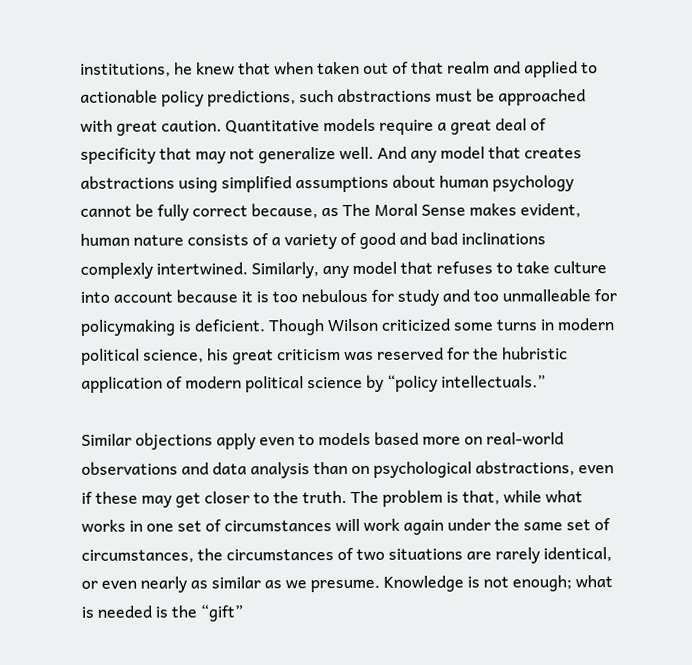institutions, he knew that when taken out of that realm and applied to actionable policy predictions, such abstractions must be approached with great caution. Quantitative models require a great deal of specificity that may not generalize well. And any model that creates abstractions using simplified assumptions about human psychology cannot be fully correct because, as The Moral Sense makes evident, human nature consists of a variety of good and bad inclinations complexly intertwined. Similarly, any model that refuses to take culture into account because it is too nebulous for study and too unmalleable for policymaking is deficient. Though Wilson criticized some turns in modern political science, his great criticism was reserved for the hubristic application of modern political science by “policy intellectuals.”

Similar objections apply even to models based more on real-world observations and data analysis than on psychological abstractions, even if these may get closer to the truth. The problem is that, while what works in one set of circumstances will work again under the same set of circumstances, the circumstances of two situations are rarely identical, or even nearly as similar as we presume. Knowledge is not enough; what is needed is the “gift”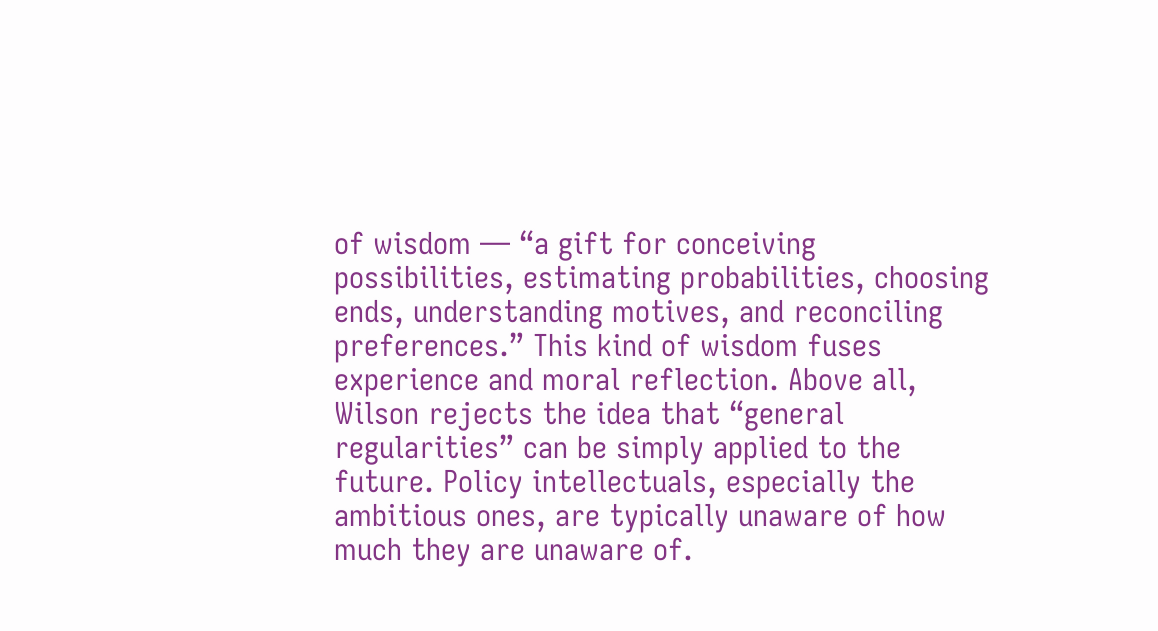of wisdom — “a gift for conceiving possibilities, estimating probabilities, choosing ends, understanding motives, and reconciling preferences.” This kind of wisdom fuses experience and moral reflection. Above all, Wilson rejects the idea that “general regularities” can be simply applied to the future. Policy intellectuals, especially the ambitious ones, are typically unaware of how much they are unaware of.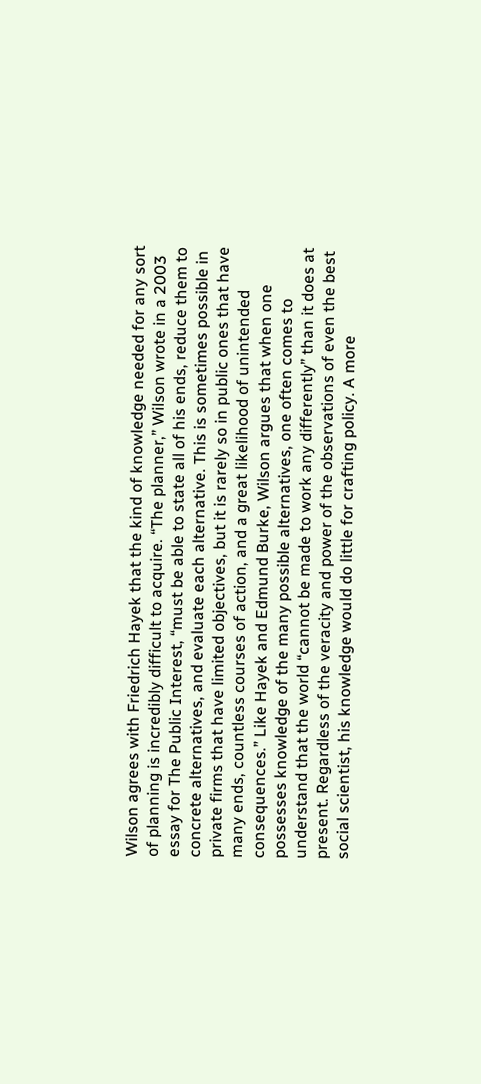Wilson agrees with Friedrich Hayek that the kind of knowledge needed for any sort of planning is incredibly difficult to acquire. “The planner,” Wilson wrote in a 2003 essay for The Public Interest, “must be able to state all of his ends, reduce them to concrete alternatives, and evaluate each alternative. This is sometimes possible in private firms that have limited objectives, but it is rarely so in public ones that have many ends, countless courses of action, and a great likelihood of unintended consequences.” Like Hayek and Edmund Burke, Wilson argues that when one possesses knowledge of the many possible alternatives, one often comes to understand that the world “cannot be made to work any differently” than it does at present. Regardless of the veracity and power of the observations of even the best social scientist, his knowledge would do little for crafting policy. A more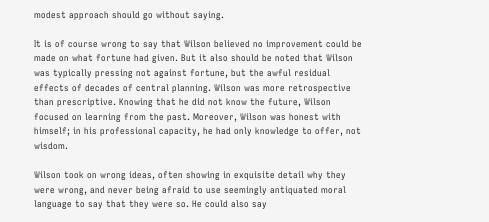modest approach should go without saying.

It is of course wrong to say that Wilson believed no improvement could be made on what fortune had given. But it also should be noted that Wilson was typically pressing not against fortune, but the awful residual effects of decades of central planning. Wilson was more retrospective than prescriptive. Knowing that he did not know the future, Wilson focused on learning from the past. Moreover, Wilson was honest with himself; in his professional capacity, he had only knowledge to offer, not wisdom.

Wilson took on wrong ideas, often showing in exquisite detail why they were wrong, and never being afraid to use seemingly antiquated moral language to say that they were so. He could also say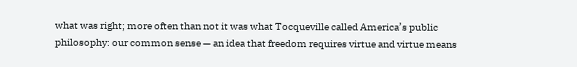what was right; more often than not it was what Tocqueville called America’s public philosophy: our common sense — an idea that freedom requires virtue and virtue means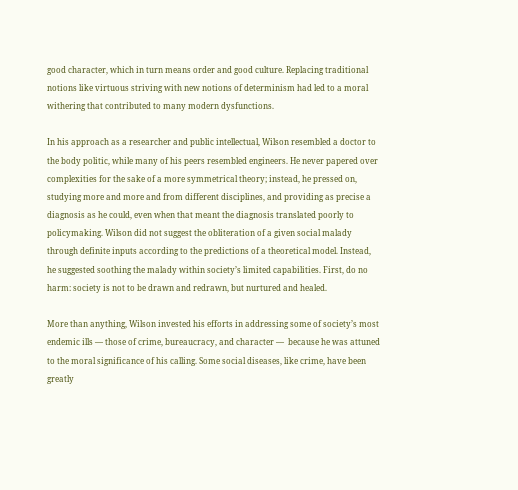good character, which in turn means order and good culture. Replacing traditional notions like virtuous striving with new notions of determinism had led to a moral withering that contributed to many modern dysfunctions.

In his approach as a researcher and public intellectual, Wilson resembled a doctor to the body politic, while many of his peers resembled engineers. He never papered over complexities for the sake of a more symmetrical theory; instead, he pressed on, studying more and more and from different disciplines, and providing as precise a diagnosis as he could, even when that meant the diagnosis translated poorly to policymaking. Wilson did not suggest the obliteration of a given social malady through definite inputs according to the predictions of a theoretical model. Instead, he suggested soothing the malady within society’s limited capabilities. First, do no harm: society is not to be drawn and redrawn, but nurtured and healed.

More than anything, Wilson invested his efforts in addressing some of society’s most endemic ills — those of crime, bureaucracy, and character —  because he was attuned to the moral significance of his calling. Some social diseases, like crime, have been greatly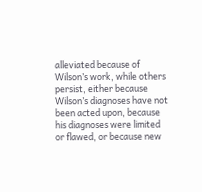alleviated because of Wilson’s work, while others persist, either because Wilson’s diagnoses have not been acted upon, because his diagnoses were limited or flawed, or because new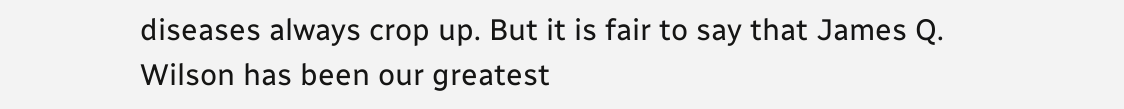diseases always crop up. But it is fair to say that James Q. Wilson has been our greatest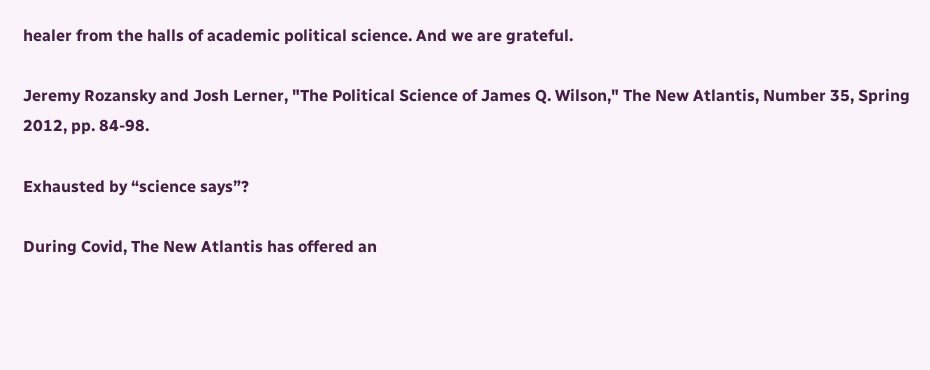healer from the halls of academic political science. And we are grateful.

Jeremy Rozansky and Josh Lerner, "The Political Science of James Q. Wilson," The New Atlantis, Number 35, Spring 2012, pp. 84-98.

Exhausted by “science says”?

During Covid, The New Atlantis has offered an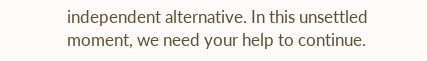independent alternative. In this unsettled moment, we need your help to continue.